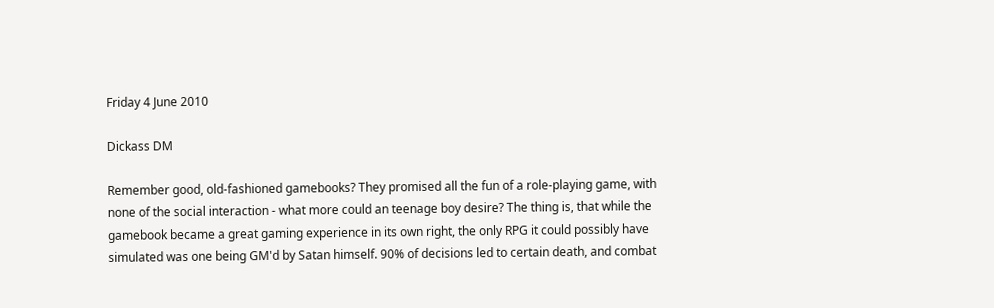Friday 4 June 2010

Dickass DM

Remember good, old-fashioned gamebooks? They promised all the fun of a role-playing game, with none of the social interaction - what more could an teenage boy desire? The thing is, that while the gamebook became a great gaming experience in its own right, the only RPG it could possibly have simulated was one being GM'd by Satan himself. 90% of decisions led to certain death, and combat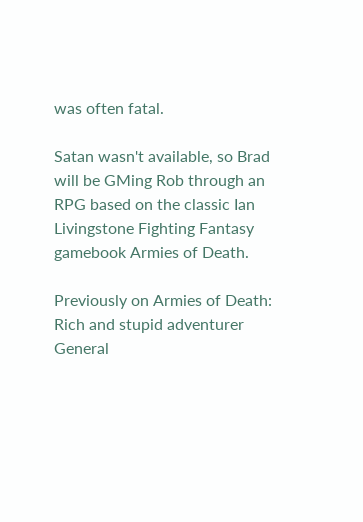was often fatal.

Satan wasn't available, so Brad will be GMing Rob through an RPG based on the classic Ian Livingstone Fighting Fantasy gamebook Armies of Death.

Previously on Armies of Death: Rich and stupid adventurer General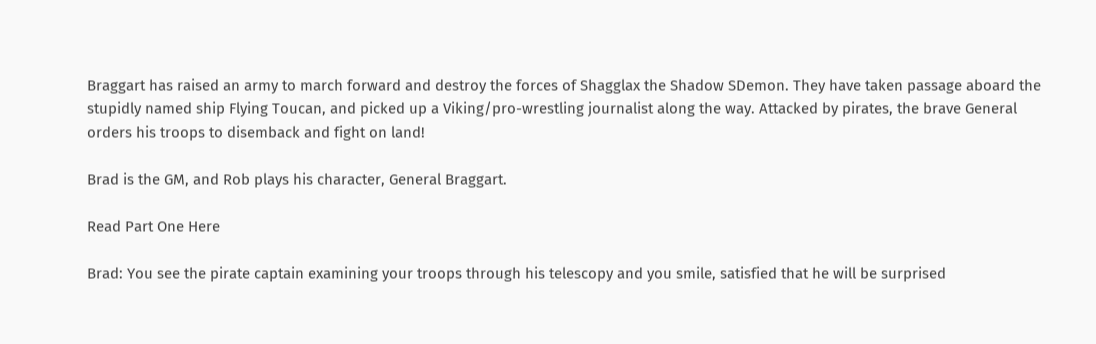Braggart has raised an army to march forward and destroy the forces of Shagglax the Shadow SDemon. They have taken passage aboard the stupidly named ship Flying Toucan, and picked up a Viking/pro-wrestling journalist along the way. Attacked by pirates, the brave General orders his troops to disemback and fight on land!

Brad is the GM, and Rob plays his character, General Braggart.

Read Part One Here

Brad: You see the pirate captain examining your troops through his telescopy and you smile, satisfied that he will be surprised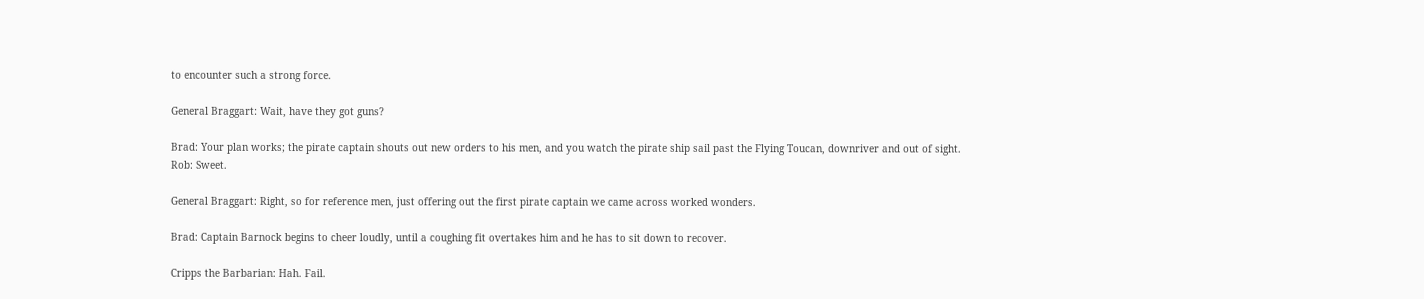to encounter such a strong force.

General Braggart: Wait, have they got guns?

Brad: Your plan works; the pirate captain shouts out new orders to his men, and you watch the pirate ship sail past the Flying Toucan, downriver and out of sight.
Rob: Sweet.

General Braggart: Right, so for reference men, just offering out the first pirate captain we came across worked wonders.

Brad: Captain Barnock begins to cheer loudly, until a coughing fit overtakes him and he has to sit down to recover.

Cripps the Barbarian: Hah. Fail.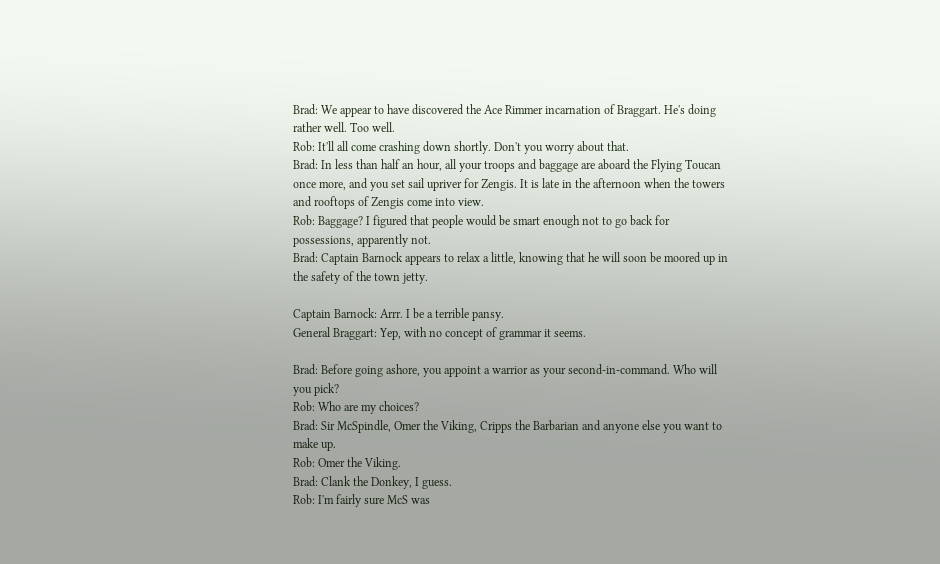Brad: We appear to have discovered the Ace Rimmer incarnation of Braggart. He's doing rather well. Too well.
Rob: It'll all come crashing down shortly. Don't you worry about that.
Brad: In less than half an hour, all your troops and baggage are aboard the Flying Toucan once more, and you set sail upriver for Zengis. It is late in the afternoon when the towers and rooftops of Zengis come into view.
Rob: Baggage? I figured that people would be smart enough not to go back for possessions, apparently not.
Brad: Captain Barnock appears to relax a little, knowing that he will soon be moored up in the safety of the town jetty.

Captain Barnock: Arrr. I be a terrible pansy.
General Braggart: Yep, with no concept of grammar it seems.

Brad: Before going ashore, you appoint a warrior as your second-in-command. Who will you pick?
Rob: Who are my choices?
Brad: Sir McSpindle, Omer the Viking, Cripps the Barbarian and anyone else you want to make up.
Rob: Omer the Viking.
Brad: Clank the Donkey, I guess.
Rob: I'm fairly sure McS was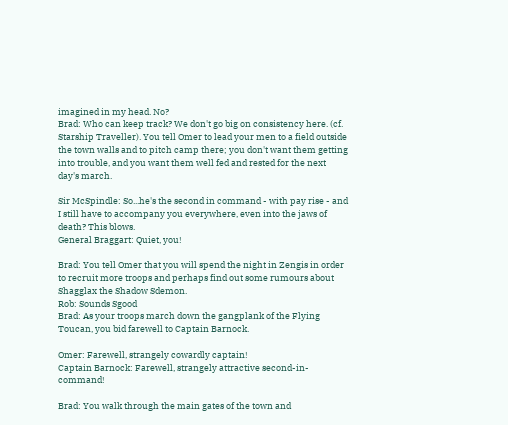imagined in my head. No?
Brad: Who can keep track? We don't go big on consistency here. (cf. Starship Traveller). You tell Omer to lead your men to a field outside the town walls and to pitch camp there; you don't want them getting into trouble, and you want them well fed and rested for the next day's march.

Sir McSpindle: So...he's the second in command - with pay rise - and I still have to accompany you everywhere, even into the jaws of death? This blows.
General Braggart: Quiet, you!

Brad: You tell Omer that you will spend the night in Zengis in order to recruit more troops and perhaps find out some rumours about Shagglax the Shadow Sdemon.
Rob: Sounds Sgood
Brad: As your troops march down the gangplank of the Flying Toucan, you bid farewell to Captain Barnock.

Omer: Farewell, strangely cowardly captain!
Captain Barnock: Farewell, strangely attractive second-in-command!

Brad: You walk through the main gates of the town and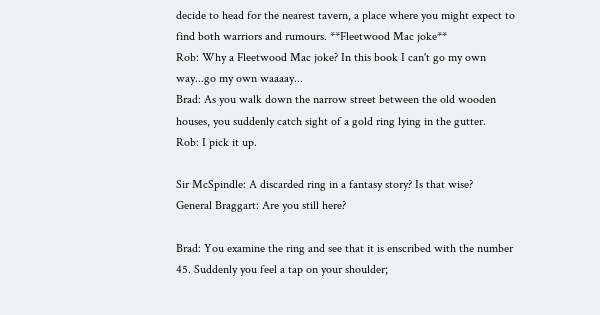decide to head for the nearest tavern, a place where you might expect to find both warriors and rumours. **Fleetwood Mac joke**
Rob: Why a Fleetwood Mac joke? In this book I can't go my own way...go my own waaaay...
Brad: As you walk down the narrow street between the old wooden houses, you suddenly catch sight of a gold ring lying in the gutter.
Rob: I pick it up.

Sir McSpindle: A discarded ring in a fantasy story? Is that wise?
General Braggart: Are you still here?

Brad: You examine the ring and see that it is enscribed with the number 45. Suddenly you feel a tap on your shoulder;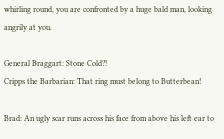whirling round, you are confronted by a huge bald man, looking angrily at you.

General Braggart: Stone Cold?!
Cripps the Barbarian: That ring must belong to Butterbean!

Brad: An ugly scar runs across his face from above his left ear to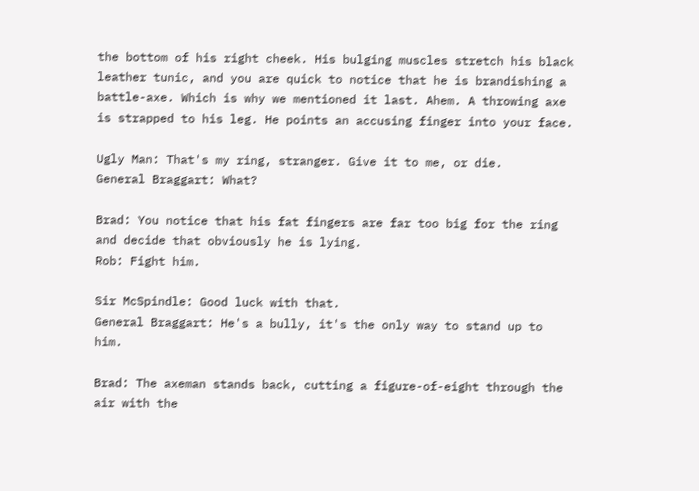the bottom of his right cheek. His bulging muscles stretch his black leather tunic, and you are quick to notice that he is brandishing a battle-axe. Which is why we mentioned it last. Ahem. A throwing axe is strapped to his leg. He points an accusing finger into your face.

Ugly Man: That's my ring, stranger. Give it to me, or die.
General Braggart: What?

Brad: You notice that his fat fingers are far too big for the ring and decide that obviously he is lying.
Rob: Fight him.

Sir McSpindle: Good luck with that.
General Braggart: He's a bully, it's the only way to stand up to him.

Brad: The axeman stands back, cutting a figure-of-eight through the air with the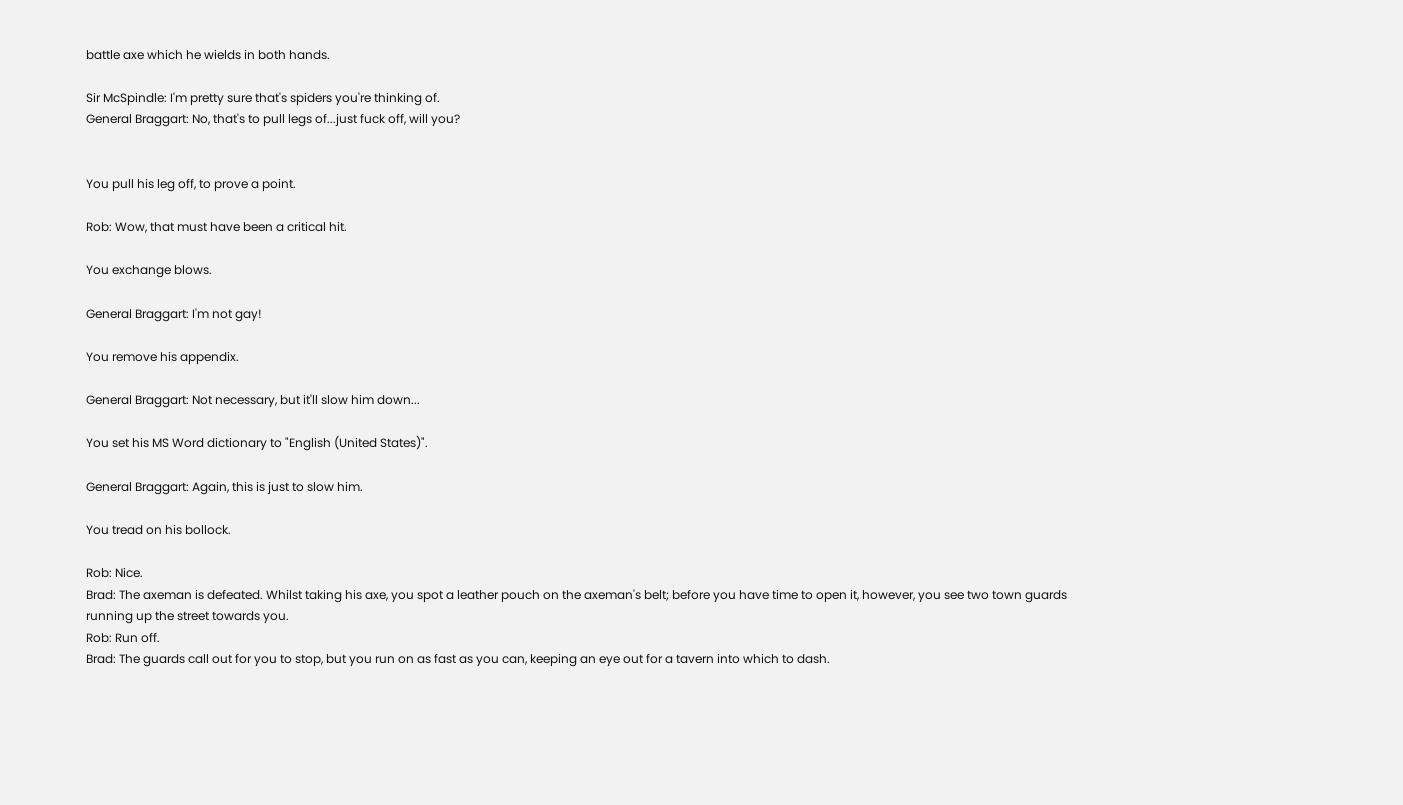battle axe which he wields in both hands.

Sir McSpindle: I'm pretty sure that's spiders you're thinking of.
General Braggart: No, that's to pull legs of...just fuck off, will you?


You pull his leg off, to prove a point.

Rob: Wow, that must have been a critical hit.

You exchange blows.

General Braggart: I'm not gay!

You remove his appendix.

General Braggart: Not necessary, but it'll slow him down...

You set his MS Word dictionary to "English (United States)".

General Braggart: Again, this is just to slow him.

You tread on his bollock.

Rob: Nice.
Brad: The axeman is defeated. Whilst taking his axe, you spot a leather pouch on the axeman's belt; before you have time to open it, however, you see two town guards running up the street towards you.
Rob: Run off.
Brad: The guards call out for you to stop, but you run on as fast as you can, keeping an eye out for a tavern into which to dash.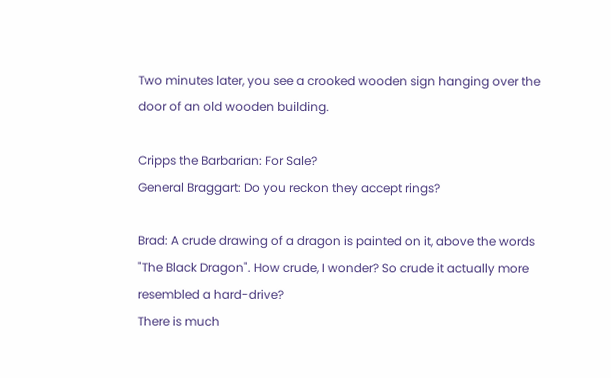Two minutes later, you see a crooked wooden sign hanging over the door of an old wooden building.

Cripps the Barbarian: For Sale?
General Braggart: Do you reckon they accept rings?

Brad: A crude drawing of a dragon is painted on it, above the words "The Black Dragon". How crude, I wonder? So crude it actually more resembled a hard-drive?
There is much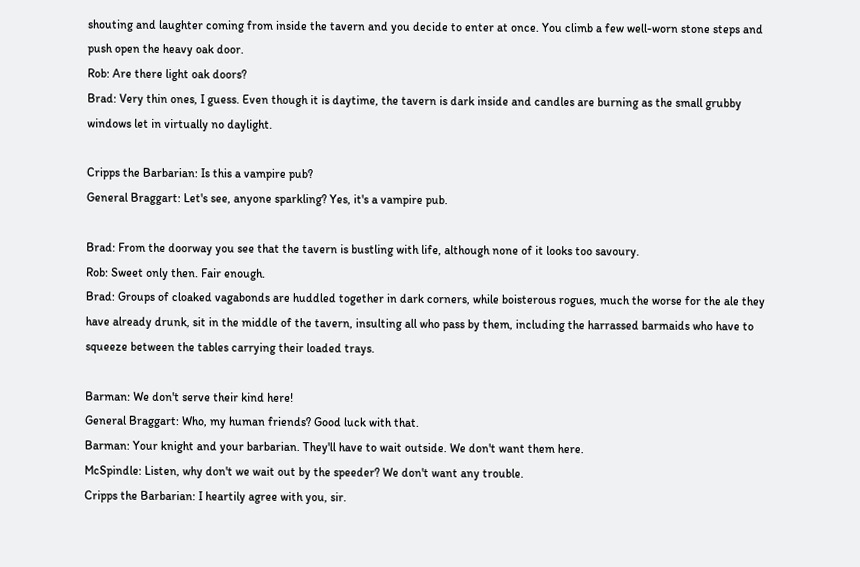shouting and laughter coming from inside the tavern and you decide to enter at once. You climb a few well-worn stone steps and push open the heavy oak door.
Rob: Are there light oak doors?
Brad: Very thin ones, I guess. Even though it is daytime, the tavern is dark inside and candles are burning as the small grubby windows let in virtually no daylight.

Cripps the Barbarian: Is this a vampire pub?
General Braggart: Let's see, anyone sparkling? Yes, it's a vampire pub.

Brad: From the doorway you see that the tavern is bustling with life, although none of it looks too savoury.
Rob: Sweet only then. Fair enough.
Brad: Groups of cloaked vagabonds are huddled together in dark corners, while boisterous rogues, much the worse for the ale they have already drunk, sit in the middle of the tavern, insulting all who pass by them, including the harrassed barmaids who have to squeeze between the tables carrying their loaded trays.

Barman: We don't serve their kind here!
General Braggart: Who, my human friends? Good luck with that.
Barman: Your knight and your barbarian. They'll have to wait outside. We don't want them here.
McSpindle: Listen, why don't we wait out by the speeder? We don't want any trouble.
Cripps the Barbarian: I heartily agree with you, sir.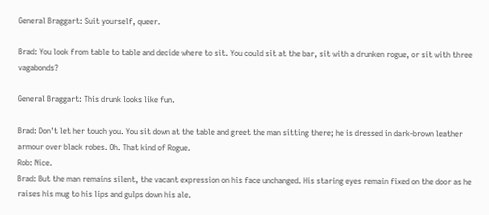General Braggart: Suit yourself, queer.

Brad: You look from table to table and decide where to sit. You could sit at the bar, sit with a drunken rogue, or sit with three vagabonds?

General Braggart: This drunk looks like fun.

Brad: Don't let her touch you. You sit down at the table and greet the man sitting there; he is dressed in dark-brown leather armour over black robes. Oh. That kind of Rogue.
Rob: Nice.
Brad: But the man remains silent, the vacant expression on his face unchanged. His staring eyes remain fixed on the door as he raises his mug to his lips and gulps down his ale.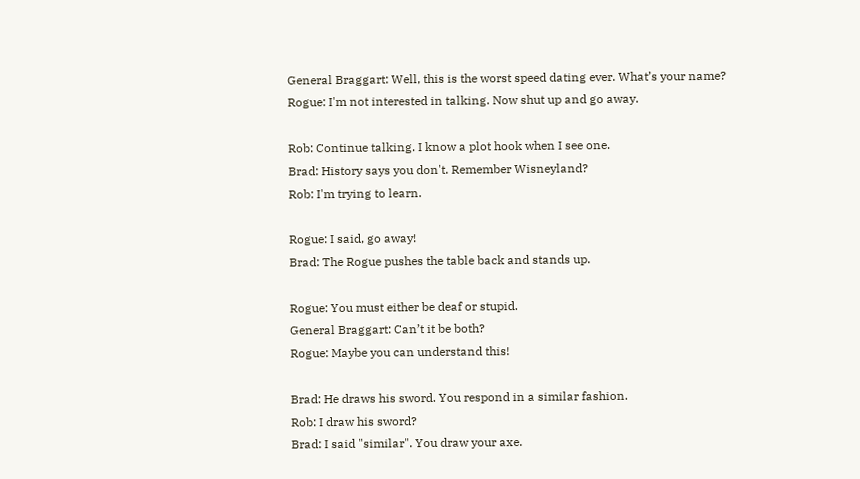General Braggart: Well, this is the worst speed dating ever. What’s your name?
Rogue: I'm not interested in talking. Now shut up and go away.

Rob: Continue talking. I know a plot hook when I see one.
Brad: History says you don't. Remember Wisneyland?
Rob: I'm trying to learn.

Rogue: I said, go away!
Brad: The Rogue pushes the table back and stands up.

Rogue: You must either be deaf or stupid.
General Braggart: Can’t it be both?
Rogue: Maybe you can understand this!

Brad: He draws his sword. You respond in a similar fashion.
Rob: I draw his sword?
Brad: I said "similar". You draw your axe.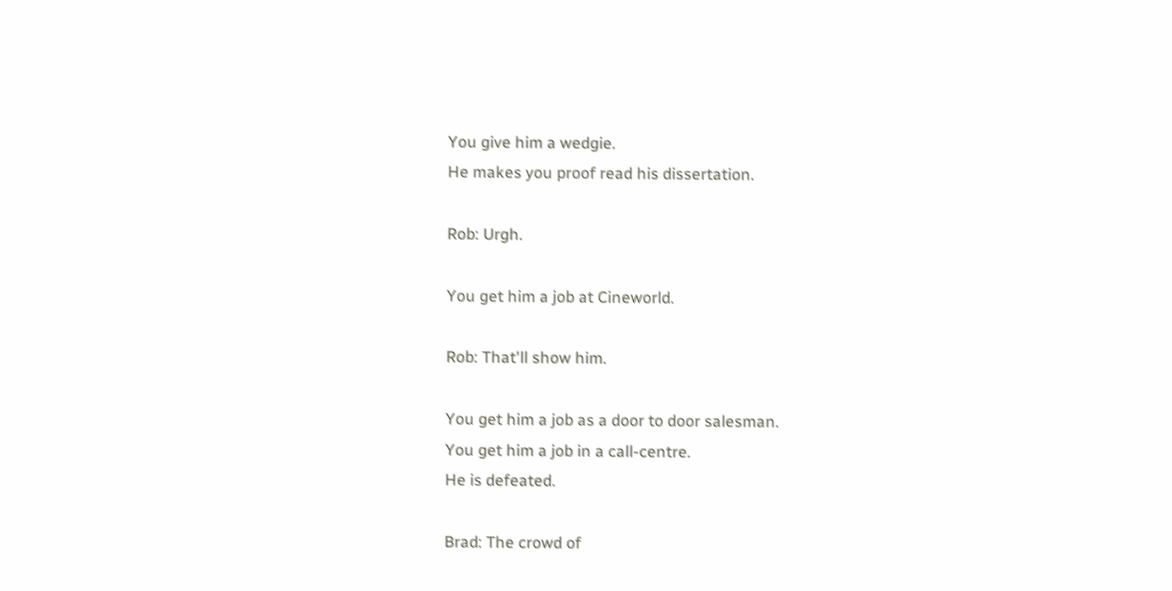You give him a wedgie.
He makes you proof read his dissertation.

Rob: Urgh.

You get him a job at Cineworld.

Rob: That'll show him.

You get him a job as a door to door salesman.
You get him a job in a call-centre.
He is defeated.

Brad: The crowd of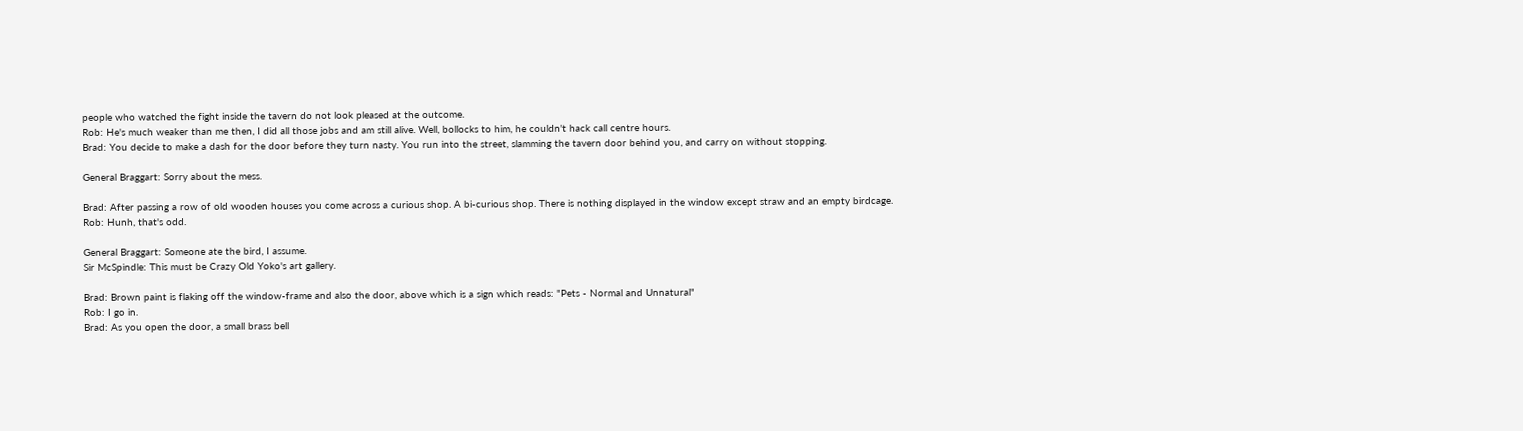people who watched the fight inside the tavern do not look pleased at the outcome.
Rob: He's much weaker than me then, I did all those jobs and am still alive. Well, bollocks to him, he couldn't hack call centre hours.
Brad: You decide to make a dash for the door before they turn nasty. You run into the street, slamming the tavern door behind you, and carry on without stopping.

General Braggart: Sorry about the mess.

Brad: After passing a row of old wooden houses you come across a curious shop. A bi-curious shop. There is nothing displayed in the window except straw and an empty birdcage.
Rob: Hunh, that's odd.

General Braggart: Someone ate the bird, I assume.
Sir McSpindle: This must be Crazy Old Yoko's art gallery.

Brad: Brown paint is flaking off the window-frame and also the door, above which is a sign which reads: "Pets - Normal and Unnatural"
Rob: I go in.
Brad: As you open the door, a small brass bell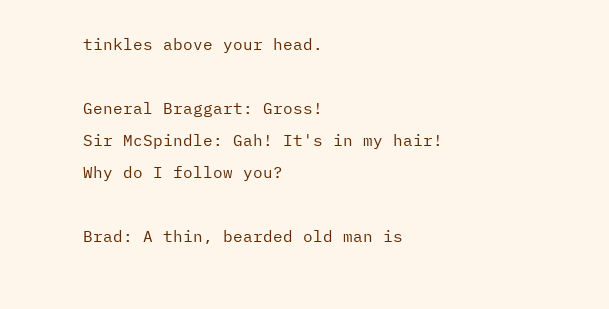tinkles above your head.

General Braggart: Gross!
Sir McSpindle: Gah! It's in my hair! Why do I follow you?

Brad: A thin, bearded old man is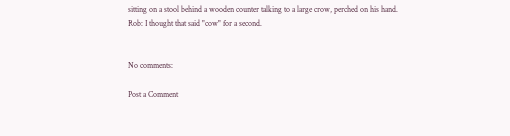sitting on a stool behind a wooden counter talking to a large crow, perched on his hand.
Rob: I thought that said "cow" for a second.


No comments:

Post a Comment